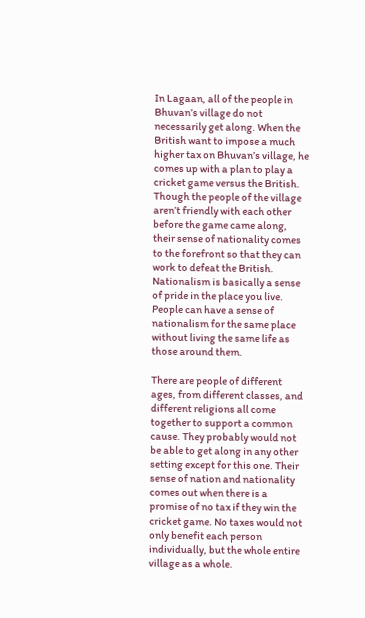In Lagaan, all of the people in Bhuvan’s village do not necessarily get along. When the British want to impose a much higher tax on Bhuvan’s village, he comes up with a plan to play a cricket game versus the British. Though the people of the village aren’t friendly with each other before the game came along, their sense of nationality comes to the forefront so that they can work to defeat the British. Nationalism is basically a sense of pride in the place you live. People can have a sense of nationalism for the same place without living the same life as those around them.

There are people of different ages, from different classes, and different religions all come together to support a common cause. They probably would not be able to get along in any other setting except for this one. Their sense of nation and nationality comes out when there is a promise of no tax if they win the cricket game. No taxes would not only benefit each person individually, but the whole entire village as a whole.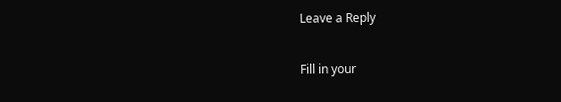Leave a Reply

Fill in your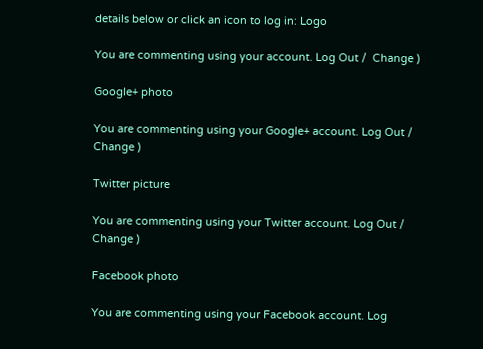details below or click an icon to log in: Logo

You are commenting using your account. Log Out /  Change )

Google+ photo

You are commenting using your Google+ account. Log Out /  Change )

Twitter picture

You are commenting using your Twitter account. Log Out /  Change )

Facebook photo

You are commenting using your Facebook account. Log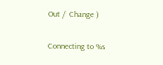Out /  Change )


Connecting to %s